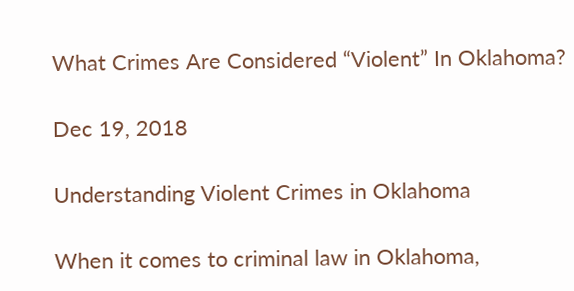What Crimes Are Considered “Violent” In Oklahoma?

Dec 19, 2018

Understanding Violent Crimes in Oklahoma

When it comes to criminal law in Oklahoma,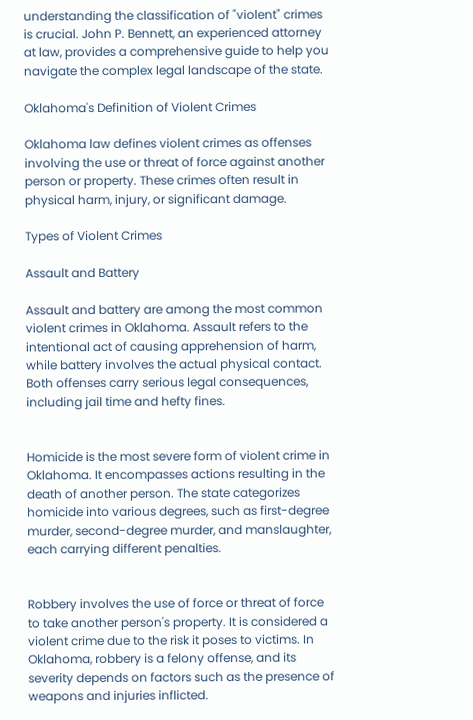understanding the classification of "violent" crimes is crucial. John P. Bennett, an experienced attorney at law, provides a comprehensive guide to help you navigate the complex legal landscape of the state.

Oklahoma's Definition of Violent Crimes

Oklahoma law defines violent crimes as offenses involving the use or threat of force against another person or property. These crimes often result in physical harm, injury, or significant damage.

Types of Violent Crimes

Assault and Battery

Assault and battery are among the most common violent crimes in Oklahoma. Assault refers to the intentional act of causing apprehension of harm, while battery involves the actual physical contact. Both offenses carry serious legal consequences, including jail time and hefty fines.


Homicide is the most severe form of violent crime in Oklahoma. It encompasses actions resulting in the death of another person. The state categorizes homicide into various degrees, such as first-degree murder, second-degree murder, and manslaughter, each carrying different penalties.


Robbery involves the use of force or threat of force to take another person's property. It is considered a violent crime due to the risk it poses to victims. In Oklahoma, robbery is a felony offense, and its severity depends on factors such as the presence of weapons and injuries inflicted.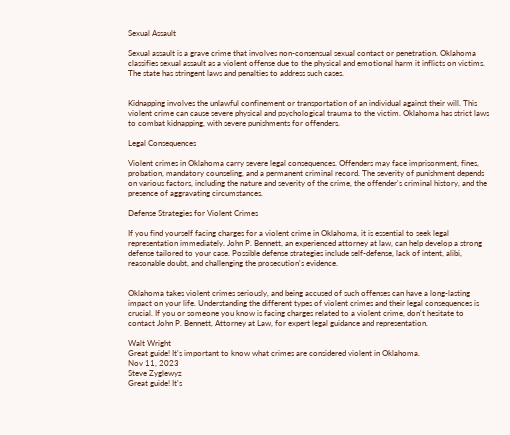Sexual Assault

Sexual assault is a grave crime that involves non-consensual sexual contact or penetration. Oklahoma classifies sexual assault as a violent offense due to the physical and emotional harm it inflicts on victims. The state has stringent laws and penalties to address such cases.


Kidnapping involves the unlawful confinement or transportation of an individual against their will. This violent crime can cause severe physical and psychological trauma to the victim. Oklahoma has strict laws to combat kidnapping, with severe punishments for offenders.

Legal Consequences

Violent crimes in Oklahoma carry severe legal consequences. Offenders may face imprisonment, fines, probation, mandatory counseling, and a permanent criminal record. The severity of punishment depends on various factors, including the nature and severity of the crime, the offender's criminal history, and the presence of aggravating circumstances.

Defense Strategies for Violent Crimes

If you find yourself facing charges for a violent crime in Oklahoma, it is essential to seek legal representation immediately. John P. Bennett, an experienced attorney at law, can help develop a strong defense tailored to your case. Possible defense strategies include self-defense, lack of intent, alibi, reasonable doubt, and challenging the prosecution's evidence.


Oklahoma takes violent crimes seriously, and being accused of such offenses can have a long-lasting impact on your life. Understanding the different types of violent crimes and their legal consequences is crucial. If you or someone you know is facing charges related to a violent crime, don't hesitate to contact John P. Bennett, Attorney at Law, for expert legal guidance and representation.

Walt Wright
Great guide! It's important to know what crimes are considered violent in Oklahoma.
Nov 11, 2023
Steve Zyglewyz
Great guide! It's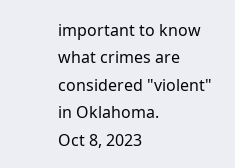important to know what crimes are considered "violent" in Oklahoma.
Oct 8, 2023